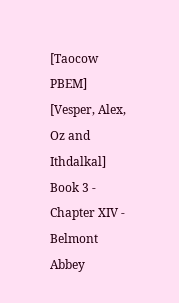[Taocow PBEM] [Vesper, Alex, Oz and Ithdalkal] Book 3 - Chapter XIV - Belmont Abbey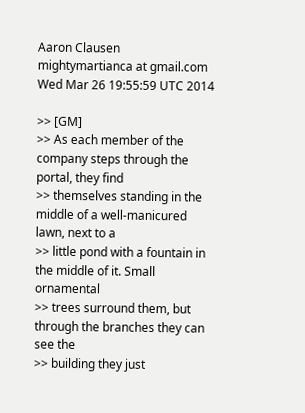Aaron Clausen mightymartianca at gmail.com
Wed Mar 26 19:55:59 UTC 2014

>> [GM]
>> As each member of the company steps through the portal, they find
>> themselves standing in the middle of a well-manicured lawn, next to a
>> little pond with a fountain in the middle of it. Small ornamental
>> trees surround them, but through the branches they can see the
>> building they just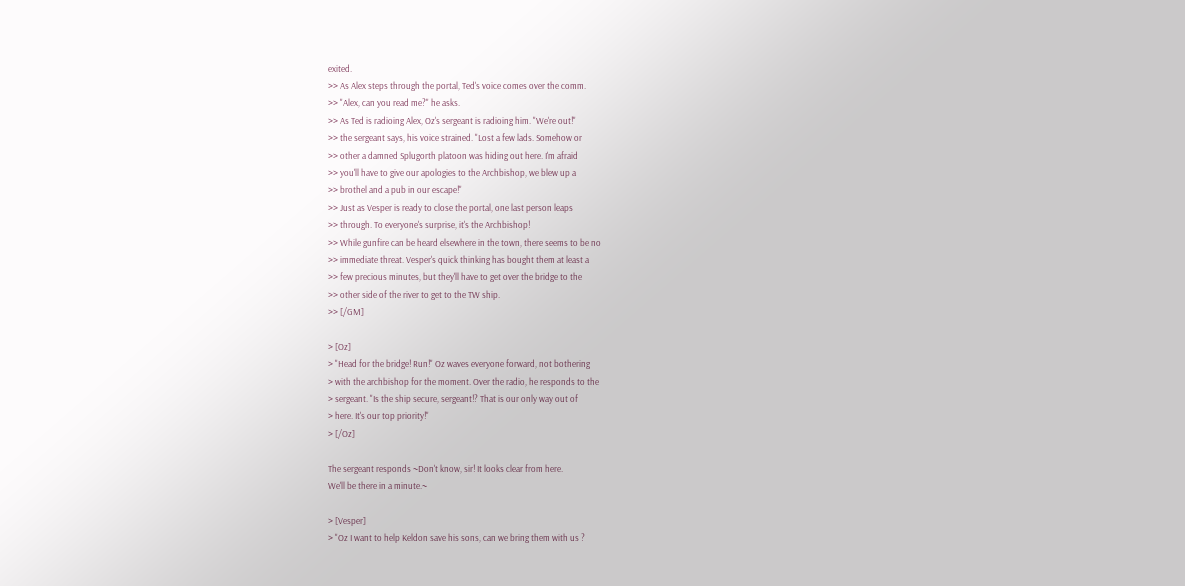exited.
>> As Alex steps through the portal, Ted's voice comes over the comm.
>> "Alex, can you read me?" he asks.
>> As Ted is radioing Alex, Oz's sergeant is radioing him. "We're out!"
>> the sergeant says, his voice strained. "Lost a few lads. Somehow or
>> other a damned Splugorth platoon was hiding out here. I'm afraid
>> you'll have to give our apologies to the Archbishop, we blew up a
>> brothel and a pub in our escape!"
>> Just as Vesper is ready to close the portal, one last person leaps
>> through. To everyone's surprise, it's the Archbishop!
>> While gunfire can be heard elsewhere in the town, there seems to be no
>> immediate threat. Vesper's quick thinking has bought them at least a
>> few precious minutes, but they'll have to get over the bridge to the
>> other side of the river to get to the TW ship.
>> [/GM]

> [Oz]
> "Head for the bridge! Run!" Oz waves everyone forward, not bothering
> with the archbishop for the moment. Over the radio, he responds to the
> sergeant. "Is the ship secure, sergeant!? That is our only way out of
> here. It's our top priority!"
> [/Oz]

The sergeant responds ~Don't know, sir! It looks clear from here.
We'll be there in a minute.~

> [Vesper]
> "Oz I want to help Keldon save his sons, can we bring them with us ?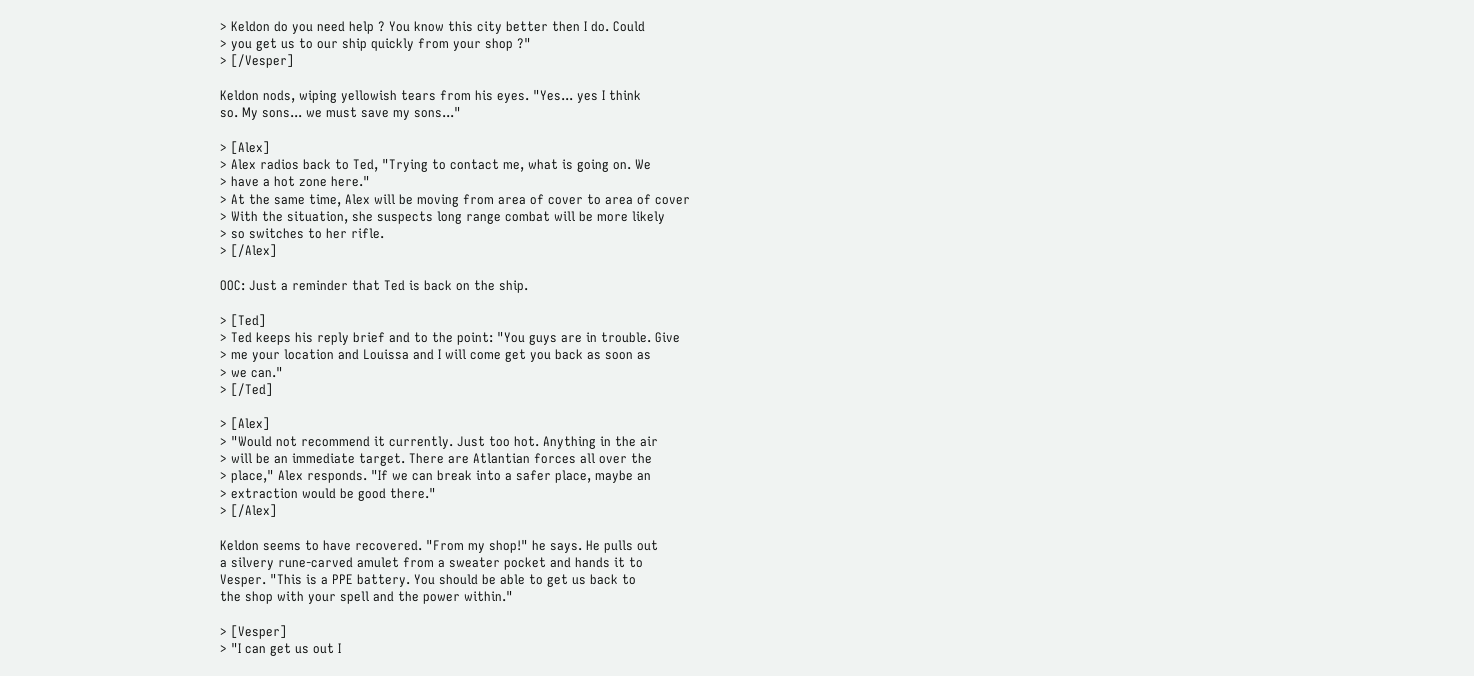> Keldon do you need help ? You know this city better then I do. Could
> you get us to our ship quickly from your shop ?"
> [/Vesper]

Keldon nods, wiping yellowish tears from his eyes. "Yes... yes I think
so. My sons... we must save my sons..."

> [Alex]
> Alex radios back to Ted, "Trying to contact me, what is going on. We
> have a hot zone here."
> At the same time, Alex will be moving from area of cover to area of cover
> With the situation, she suspects long range combat will be more likely
> so switches to her rifle.
> [/Alex]

OOC: Just a reminder that Ted is back on the ship.

> [Ted]
> Ted keeps his reply brief and to the point: "You guys are in trouble. Give
> me your location and Louissa and I will come get you back as soon as
> we can."
> [/Ted]

> [Alex]
> "Would not recommend it currently. Just too hot. Anything in the air
> will be an immediate target. There are Atlantian forces all over the
> place," Alex responds. "If we can break into a safer place, maybe an
> extraction would be good there."
> [/Alex]

Keldon seems to have recovered. "From my shop!" he says. He pulls out
a silvery rune-carved amulet from a sweater pocket and hands it to
Vesper. "This is a PPE battery. You should be able to get us back to
the shop with your spell and the power within."

> [Vesper]
> "I can get us out I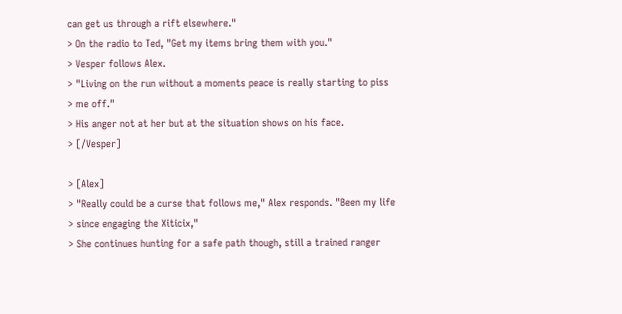can get us through a rift elsewhere."
> On the radio to Ted, "Get my items bring them with you."
> Vesper follows Alex.
> "Living on the run without a moments peace is really starting to piss
> me off."
> His anger not at her but at the situation shows on his face.
> [/Vesper]

> [Alex]
> "Really could be a curse that follows me," Alex responds. "Been my life
> since engaging the Xiticix,"
> She continues hunting for a safe path though, still a trained ranger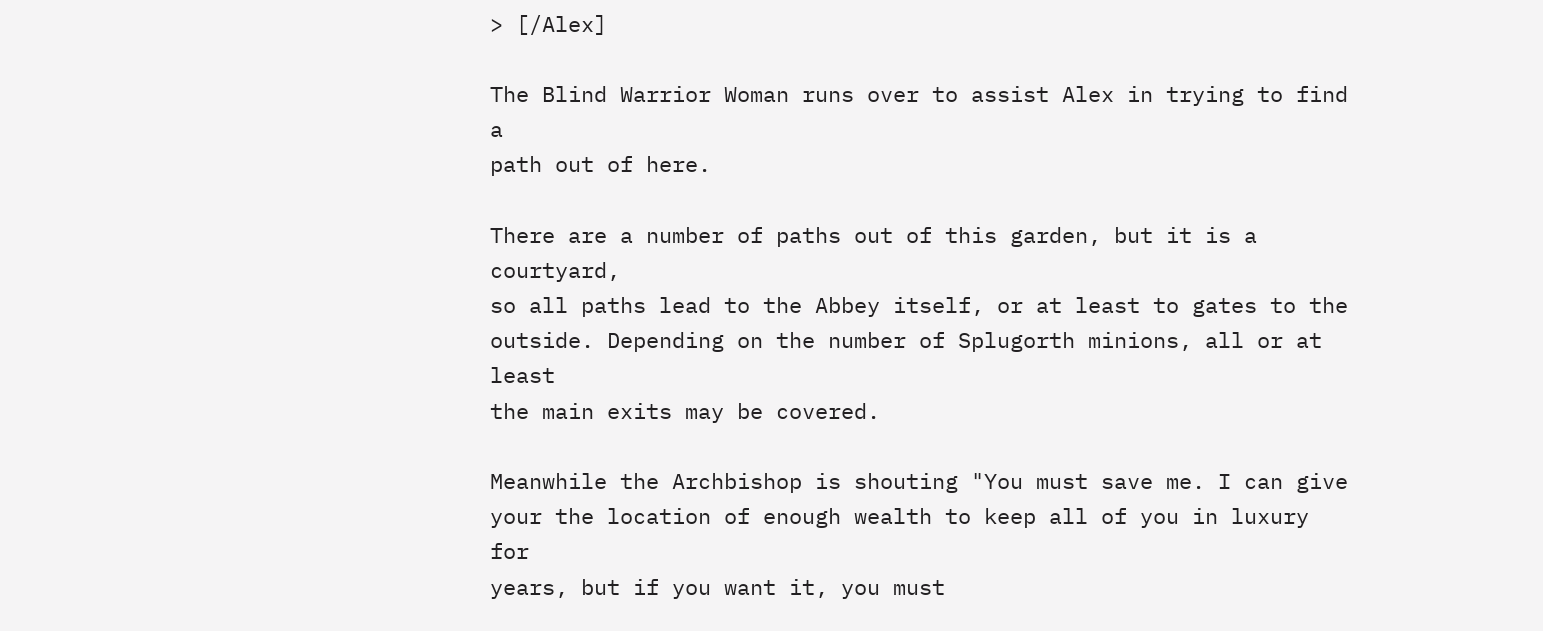> [/Alex]

The Blind Warrior Woman runs over to assist Alex in trying to find a
path out of here.

There are a number of paths out of this garden, but it is a courtyard,
so all paths lead to the Abbey itself, or at least to gates to the
outside. Depending on the number of Splugorth minions, all or at least
the main exits may be covered.

Meanwhile the Archbishop is shouting "You must save me. I can give
your the location of enough wealth to keep all of you in luxury for
years, but if you want it, you must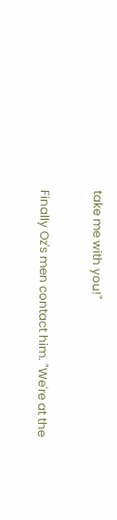take me with you!"

Finally Oz's men contact him. "We're at the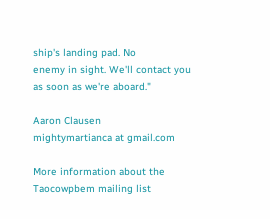ship's landing pad. No
enemy in sight. We'll contact you as soon as we're aboard."

Aaron Clausen
mightymartianca at gmail.com

More information about the Taocowpbem mailing list